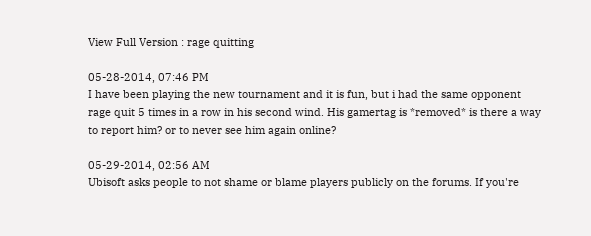View Full Version : rage quitting

05-28-2014, 07:46 PM
I have been playing the new tournament and it is fun, but i had the same opponent rage quit 5 times in a row in his second wind. His gamertag is *removed* is there a way to report him? or to never see him again online?

05-29-2014, 02:56 AM
Ubisoft asks people to not shame or blame players publicly on the forums. If you're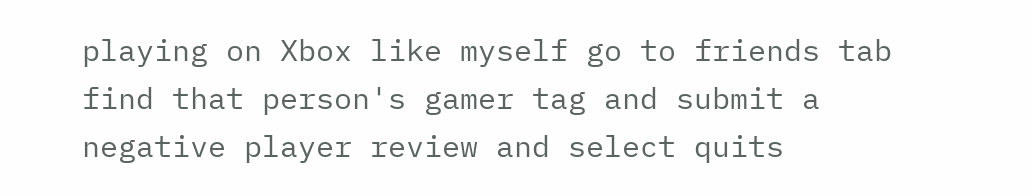playing on Xbox like myself go to friends tab find that person's gamer tag and submit a negative player review and select quits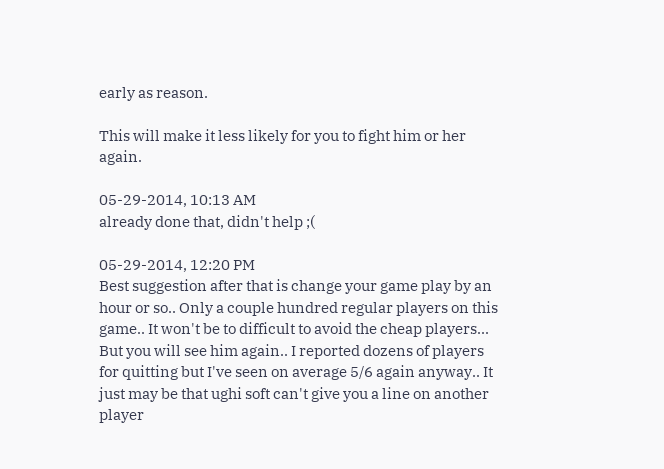early as reason.

This will make it less likely for you to fight him or her again.

05-29-2014, 10:13 AM
already done that, didn't help ;(

05-29-2014, 12:20 PM
Best suggestion after that is change your game play by an hour or so.. Only a couple hundred regular players on this game.. It won't be to difficult to avoid the cheap players... But you will see him again.. I reported dozens of players for quitting but I've seen on average 5/6 again anyway.. It just may be that ughi soft can't give you a line on another player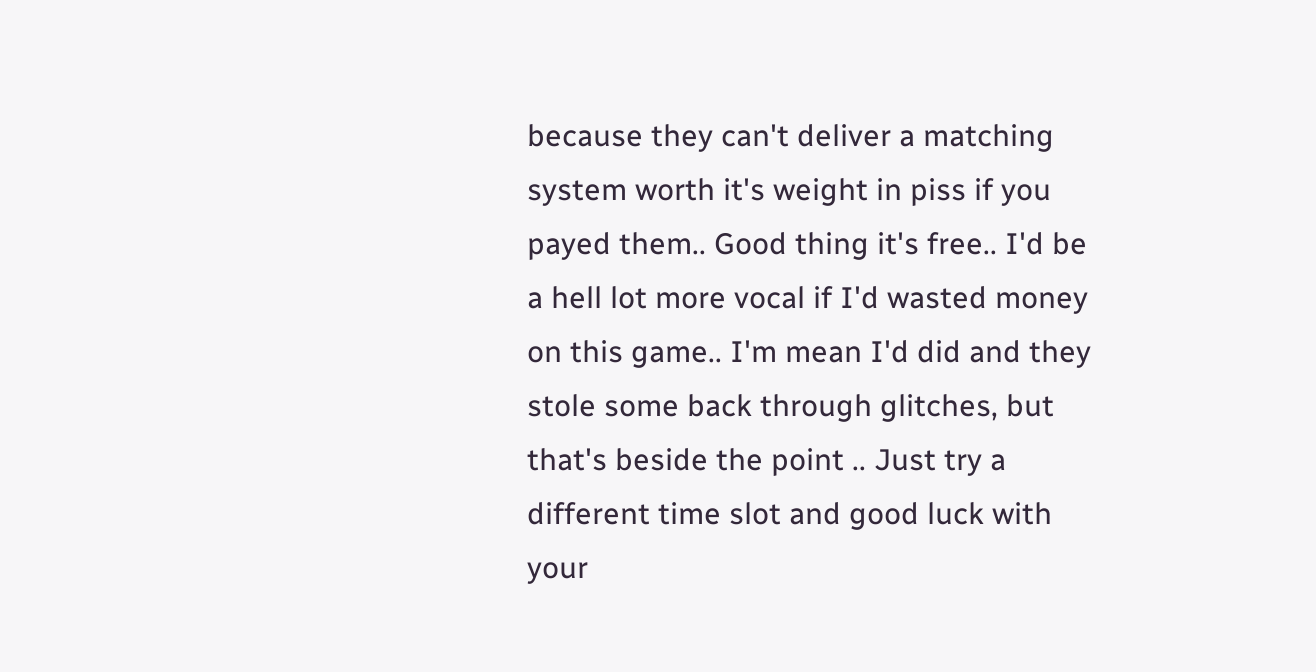because they can't deliver a matching system worth it's weight in piss if you payed them.. Good thing it's free.. I'd be a hell lot more vocal if I'd wasted money on this game.. I'm mean I'd did and they stole some back through glitches, but that's beside the point .. Just try a different time slot and good luck with your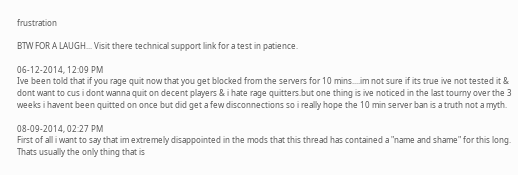frustration

BTW FOR A LAUGH... Visit there technical support link for a test in patience.

06-12-2014, 12:09 PM
Ive been told that if you rage quit now that you get blocked from the servers for 10 mins....im not sure if its true ive not tested it & dont want to cus i dont wanna quit on decent players & i hate rage quitters.but one thing is ive noticed in the last tourny over the 3 weeks i havent been quitted on once but did get a few disconnections so i really hope the 10 min server ban is a truth not a myth.

08-09-2014, 02:27 PM
First of all i want to say that im extremely disappointed in the mods that this thread has contained a "name and shame" for this long. Thats usually the only thing that is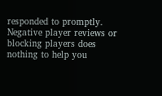responded to promptly. Negative player reviews or blocking players does nothing to help you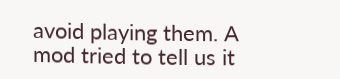avoid playing them. A mod tried to tell us it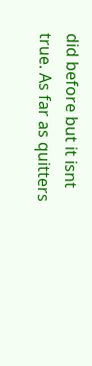did before but it isnt true. As far as quitters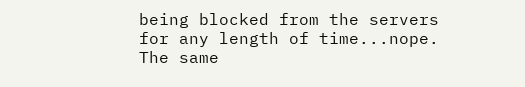being blocked from the servers for any length of time...nope. The same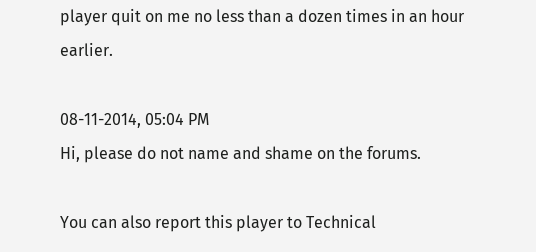player quit on me no less than a dozen times in an hour earlier.

08-11-2014, 05:04 PM
Hi, please do not name and shame on the forums.

You can also report this player to Technical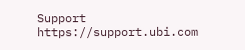Support https://support.ubi.com